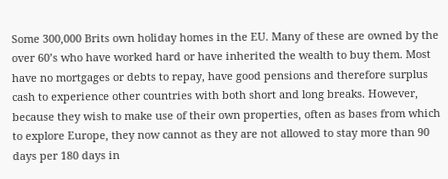Some 300,000 Brits own holiday homes in the EU. Many of these are owned by the over 60’s who have worked hard or have inherited the wealth to buy them. Most have no mortgages or debts to repay, have good pensions and therefore surplus cash to experience other countries with both short and long breaks. However, because they wish to make use of their own properties, often as bases from which to explore Europe, they now cannot as they are not allowed to stay more than 90 days per 180 days in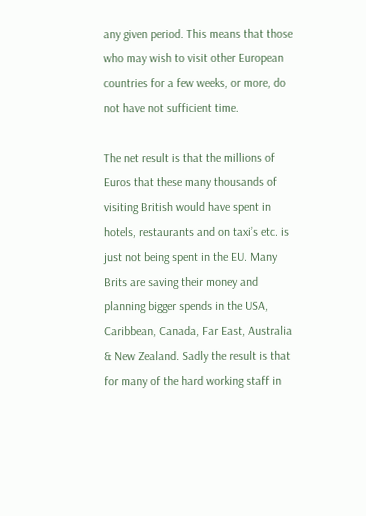any given period. This means that those who may wish to visit other European countries for a few weeks, or more, do not have not sufficient time.

The net result is that the millions of Euros that these many thousands of visiting British would have spent in hotels, restaurants and on taxi’s etc. is just not being spent in the EU. Many Brits are saving their money and planning bigger spends in the USA, Caribbean, Canada, Far East, Australia & New Zealand. Sadly the result is that for many of the hard working staff in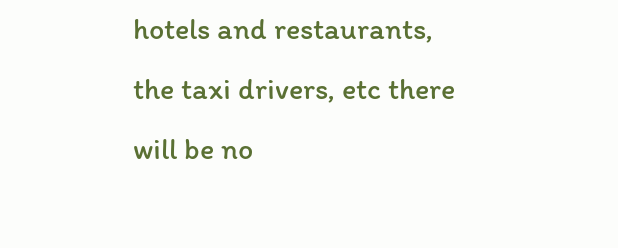hotels and restaurants, the taxi drivers, etc there will be no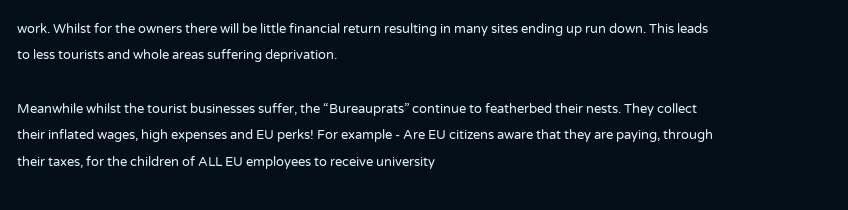work. Whilst for the owners there will be little financial return resulting in many sites ending up run down. This leads to less tourists and whole areas suffering deprivation.

Meanwhile whilst the tourist businesses suffer, the “Bureauprats” continue to featherbed their nests. They collect their inflated wages, high expenses and EU perks! For example - Are EU citizens aware that they are paying, through their taxes, for the children of ALL EU employees to receive university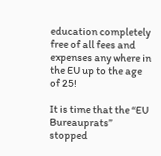education completely free of all fees and expenses any where in the EU up to the age of 25!

It is time that the “EU Bureauprats” stopped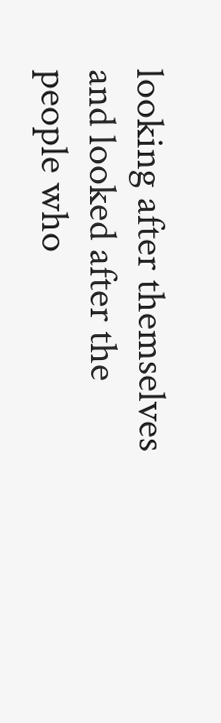looking after themselves and looked after the people who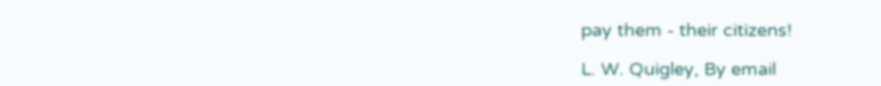pay them - their citizens!

L. W. Quigley, By email